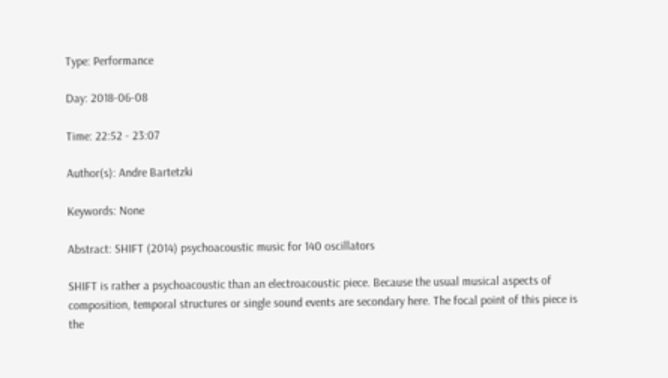Type: Performance

Day: 2018-06-08

Time: 22:52 - 23:07

Author(s): Andre Bartetzki

Keywords: None

Abstract: SHIFT (2014) psychoacoustic music for 140 oscillators

SHIFT is rather a psychoacoustic than an electroacoustic piece. Because the usual musical aspects of composition, temporal structures or single sound events are secondary here. The focal point of this piece is the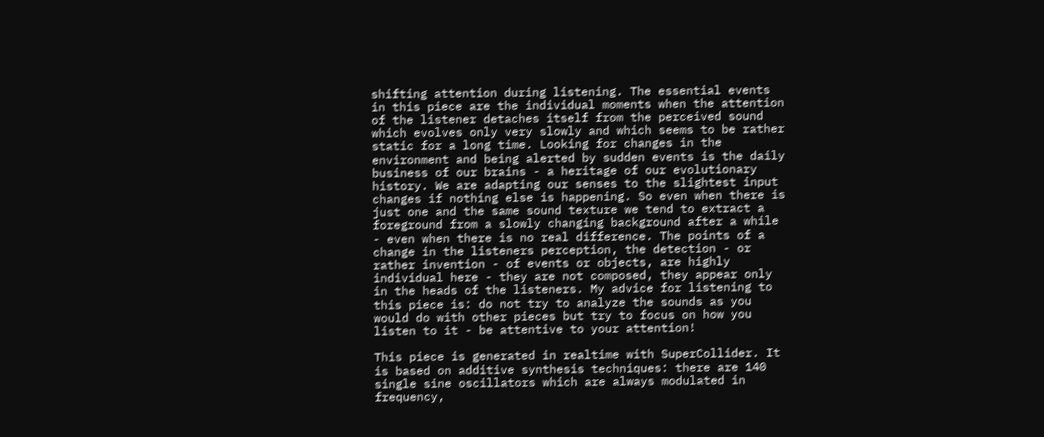shifting attention during listening. The essential events in this piece are the individual moments when the attention of the listener detaches itself from the perceived sound which evolves only very slowly and which seems to be rather static for a long time. Looking for changes in the environment and being alerted by sudden events is the daily business of our brains - a heritage of our evolutionary history. We are adapting our senses to the slightest input changes if nothing else is happening. So even when there is just one and the same sound texture we tend to extract a foreground from a slowly changing background after a while - even when there is no real difference. The points of a change in the listeners perception, the detection - or rather invention - of events or objects, are highly individual here - they are not composed, they appear only in the heads of the listeners. My advice for listening to this piece is: do not try to analyze the sounds as you would do with other pieces but try to focus on how you listen to it - be attentive to your attention!

This piece is generated in realtime with SuperCollider. It is based on additive synthesis techniques: there are 140 single sine oscillators which are always modulated in frequency,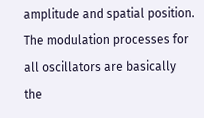amplitude and spatial position. The modulation processes for all oscillators are basically the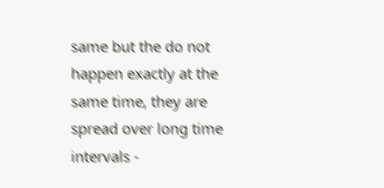same but the do not happen exactly at the same time, they are spread over long time intervals -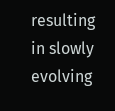resulting in slowly evolving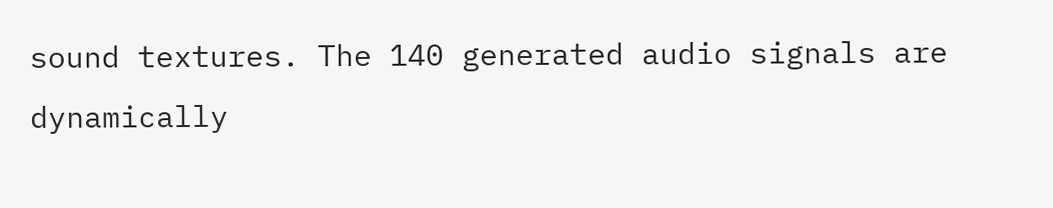sound textures. The 140 generated audio signals are dynamically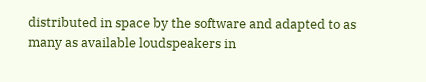distributed in space by the software and adapted to as many as available loudspeakers in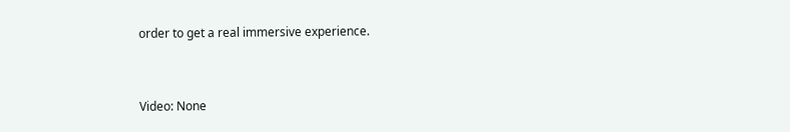order to get a real immersive experience.


Video: None